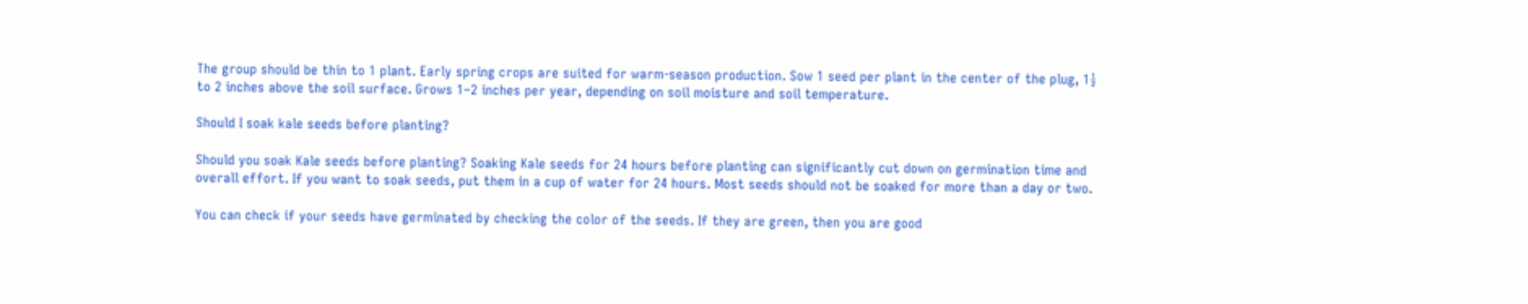The group should be thin to 1 plant. Early spring crops are suited for warm-season production. Sow 1 seed per plant in the center of the plug, 1½ to 2 inches above the soil surface. Grows 1–2 inches per year, depending on soil moisture and soil temperature.

Should I soak kale seeds before planting?

Should you soak Kale seeds before planting? Soaking Kale seeds for 24 hours before planting can significantly cut down on germination time and overall effort. If you want to soak seeds, put them in a cup of water for 24 hours. Most seeds should not be soaked for more than a day or two.

You can check if your seeds have germinated by checking the color of the seeds. If they are green, then you are good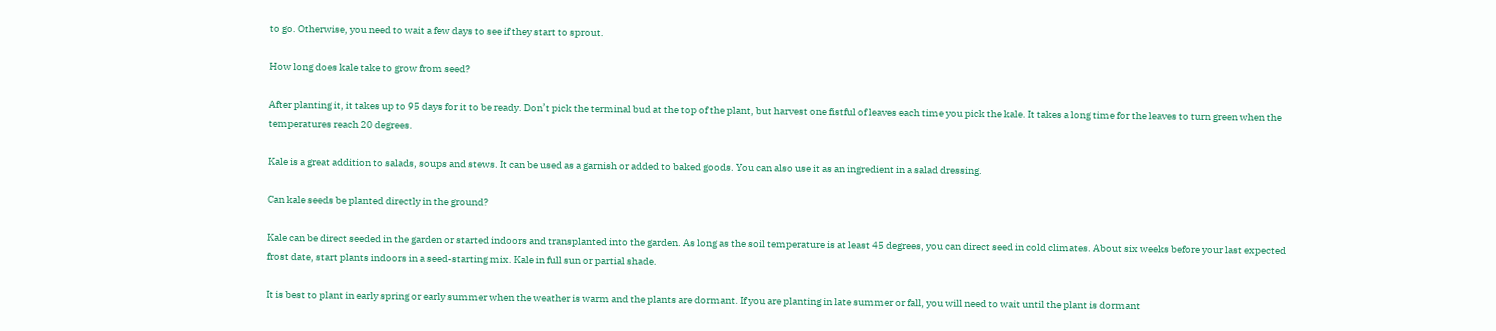to go. Otherwise, you need to wait a few days to see if they start to sprout.

How long does kale take to grow from seed?

After planting it, it takes up to 95 days for it to be ready. Don’t pick the terminal bud at the top of the plant, but harvest one fistful of leaves each time you pick the kale. It takes a long time for the leaves to turn green when the temperatures reach 20 degrees.

Kale is a great addition to salads, soups and stews. It can be used as a garnish or added to baked goods. You can also use it as an ingredient in a salad dressing.

Can kale seeds be planted directly in the ground?

Kale can be direct seeded in the garden or started indoors and transplanted into the garden. As long as the soil temperature is at least 45 degrees, you can direct seed in cold climates. About six weeks before your last expected frost date, start plants indoors in a seed-starting mix. Kale in full sun or partial shade.

It is best to plant in early spring or early summer when the weather is warm and the plants are dormant. If you are planting in late summer or fall, you will need to wait until the plant is dormant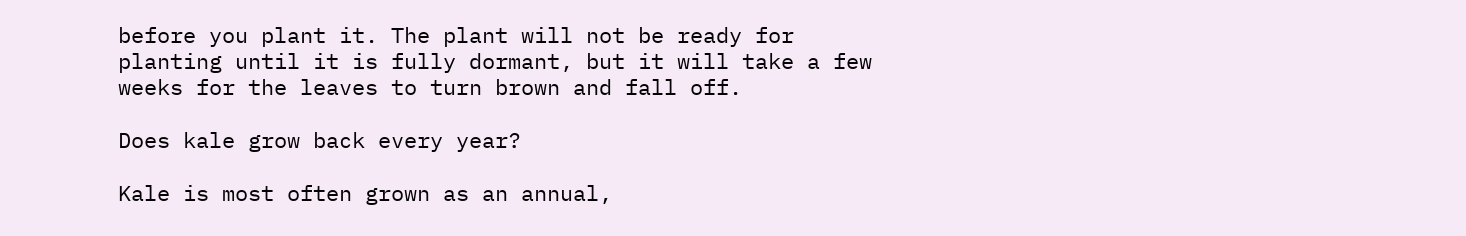before you plant it. The plant will not be ready for planting until it is fully dormant, but it will take a few weeks for the leaves to turn brown and fall off.

Does kale grow back every year?

Kale is most often grown as an annual,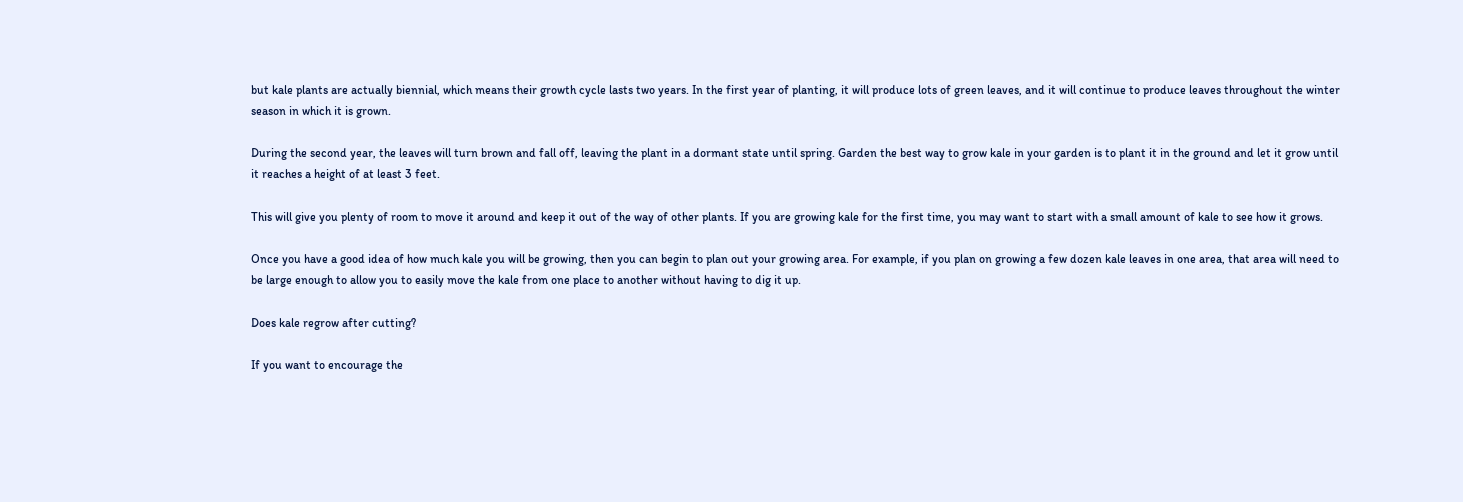but kale plants are actually biennial, which means their growth cycle lasts two years. In the first year of planting, it will produce lots of green leaves, and it will continue to produce leaves throughout the winter season in which it is grown.

During the second year, the leaves will turn brown and fall off, leaving the plant in a dormant state until spring. Garden the best way to grow kale in your garden is to plant it in the ground and let it grow until it reaches a height of at least 3 feet.

This will give you plenty of room to move it around and keep it out of the way of other plants. If you are growing kale for the first time, you may want to start with a small amount of kale to see how it grows.

Once you have a good idea of how much kale you will be growing, then you can begin to plan out your growing area. For example, if you plan on growing a few dozen kale leaves in one area, that area will need to be large enough to allow you to easily move the kale from one place to another without having to dig it up.

Does kale regrow after cutting?

If you want to encourage the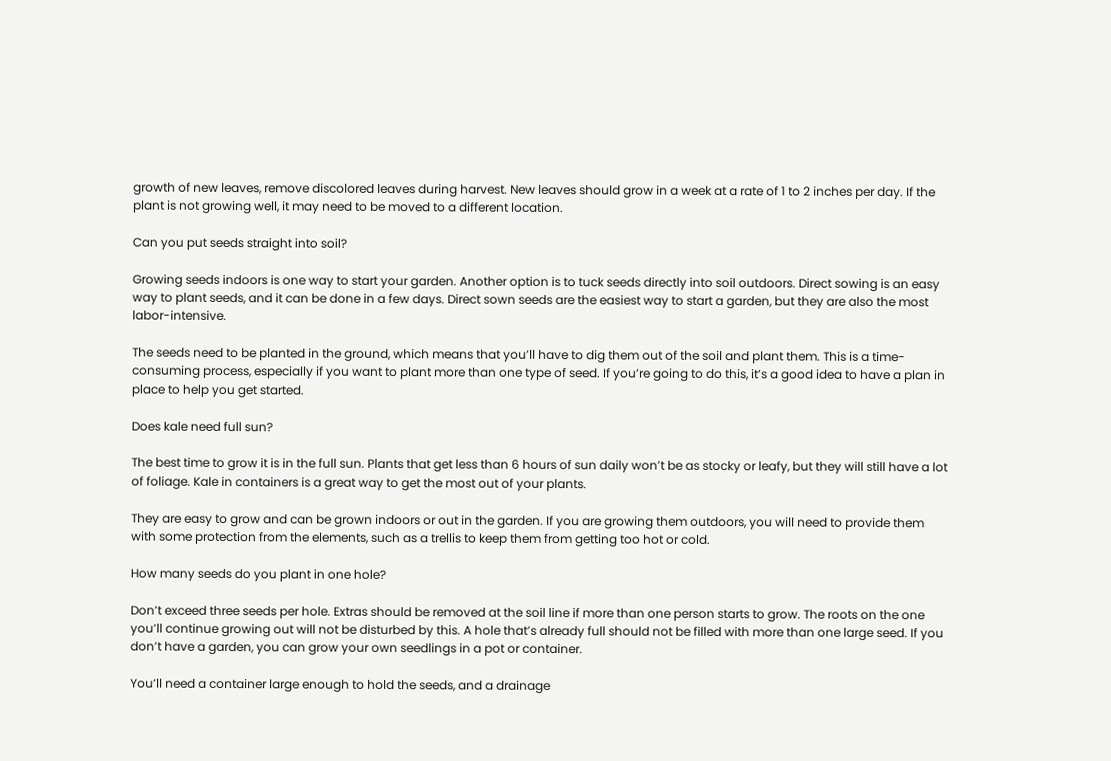growth of new leaves, remove discolored leaves during harvest. New leaves should grow in a week at a rate of 1 to 2 inches per day. If the plant is not growing well, it may need to be moved to a different location.

Can you put seeds straight into soil?

Growing seeds indoors is one way to start your garden. Another option is to tuck seeds directly into soil outdoors. Direct sowing is an easy way to plant seeds, and it can be done in a few days. Direct sown seeds are the easiest way to start a garden, but they are also the most labor-intensive.

The seeds need to be planted in the ground, which means that you’ll have to dig them out of the soil and plant them. This is a time-consuming process, especially if you want to plant more than one type of seed. If you’re going to do this, it’s a good idea to have a plan in place to help you get started.

Does kale need full sun?

The best time to grow it is in the full sun. Plants that get less than 6 hours of sun daily won’t be as stocky or leafy, but they will still have a lot of foliage. Kale in containers is a great way to get the most out of your plants.

They are easy to grow and can be grown indoors or out in the garden. If you are growing them outdoors, you will need to provide them with some protection from the elements, such as a trellis to keep them from getting too hot or cold.

How many seeds do you plant in one hole?

Don’t exceed three seeds per hole. Extras should be removed at the soil line if more than one person starts to grow. The roots on the one you’ll continue growing out will not be disturbed by this. A hole that’s already full should not be filled with more than one large seed. If you don’t have a garden, you can grow your own seedlings in a pot or container.

You’ll need a container large enough to hold the seeds, and a drainage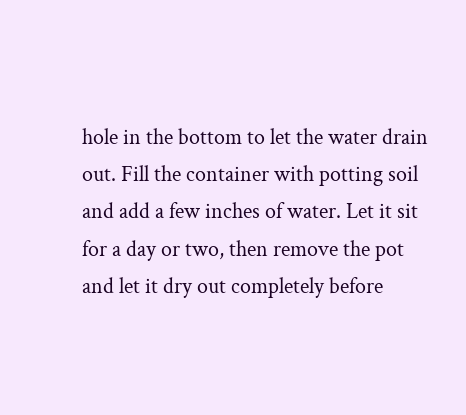hole in the bottom to let the water drain out. Fill the container with potting soil and add a few inches of water. Let it sit for a day or two, then remove the pot and let it dry out completely before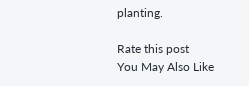planting.

Rate this post
You May Also Like